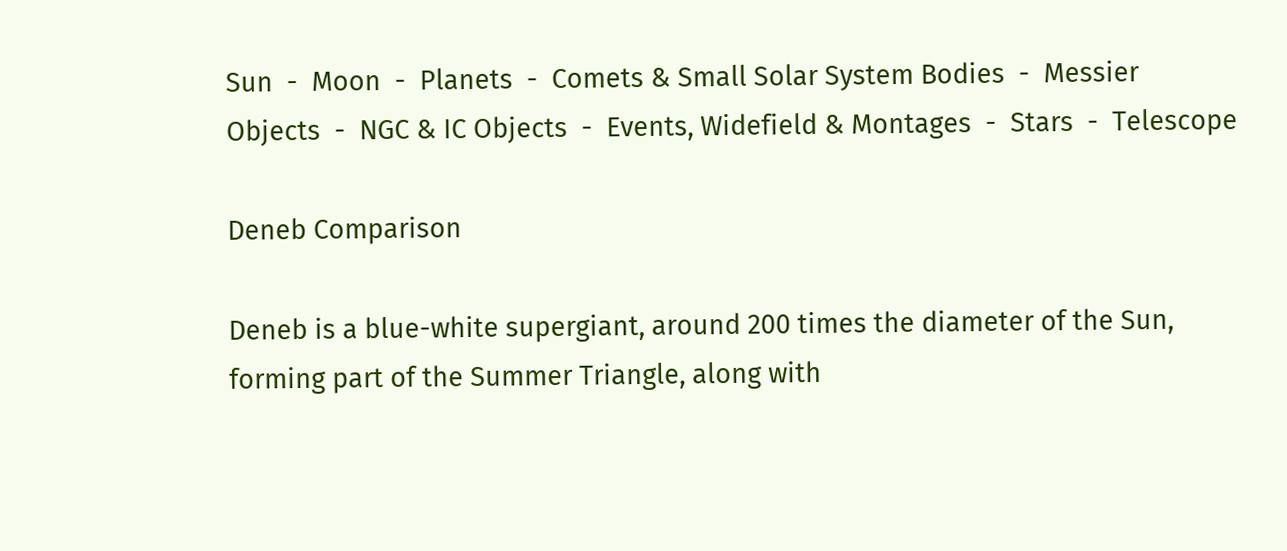Sun  -  Moon  -  Planets  -  Comets & Small Solar System Bodies  -  Messier Objects  -  NGC & IC Objects  -  Events, Widefield & Montages  -  Stars  -  Telescope

Deneb Comparison

Deneb is a blue-white supergiant, around 200 times the diameter of the Sun, forming part of the Summer Triangle, along with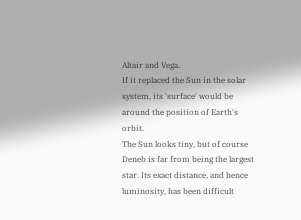Altair and Vega.
If it replaced the Sun in the solar system, its 'surface' would be around the position of Earth's orbit.
The Sun looks tiny, but of course Deneb is far from being the largest star. Its exact distance, and hence luminosity, has been difficult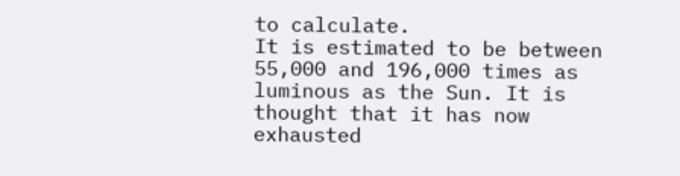to calculate.
It is estimated to be between 55,000 and 196,000 times as luminous as the Sun. It is thought that it has now exhausted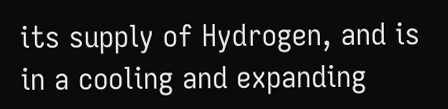its supply of Hydrogen, and is in a cooling and expanding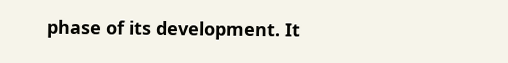phase of its development. It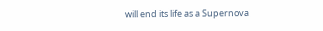will end its life as a Supernova